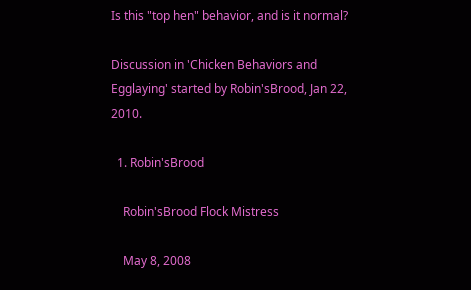Is this "top hen" behavior, and is it normal?

Discussion in 'Chicken Behaviors and Egglaying' started by Robin'sBrood, Jan 22, 2010.

  1. Robin'sBrood

    Robin'sBrood Flock Mistress

    May 8, 2008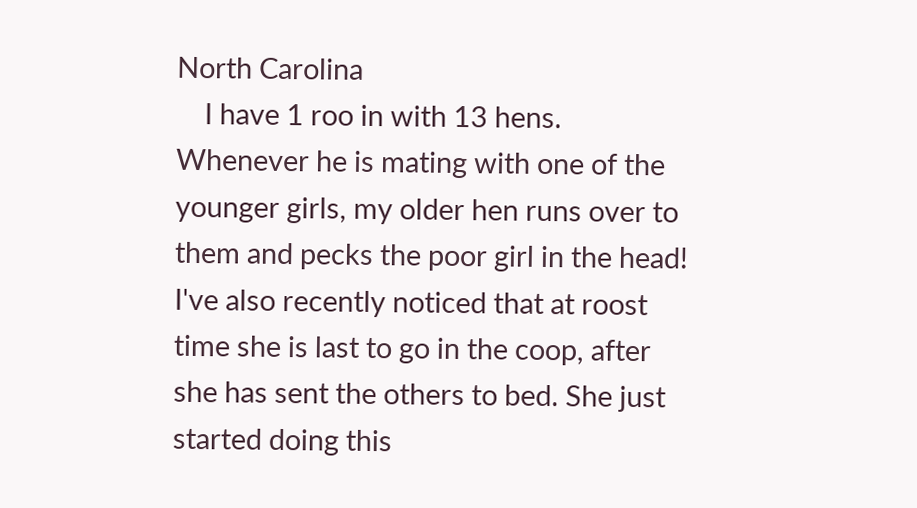North Carolina
    I have 1 roo in with 13 hens. Whenever he is mating with one of the younger girls, my older hen runs over to them and pecks the poor girl in the head! I've also recently noticed that at roost time she is last to go in the coop, after she has sent the others to bed. She just started doing this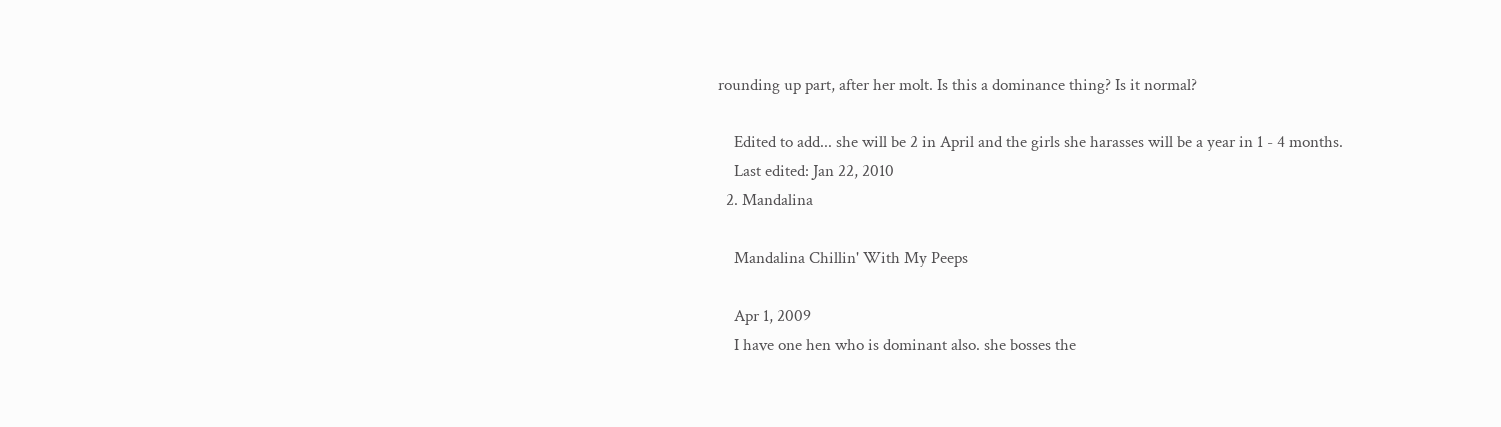rounding up part, after her molt. Is this a dominance thing? Is it normal?

    Edited to add... she will be 2 in April and the girls she harasses will be a year in 1 - 4 months.
    Last edited: Jan 22, 2010
  2. Mandalina

    Mandalina Chillin' With My Peeps

    Apr 1, 2009
    I have one hen who is dominant also. she bosses the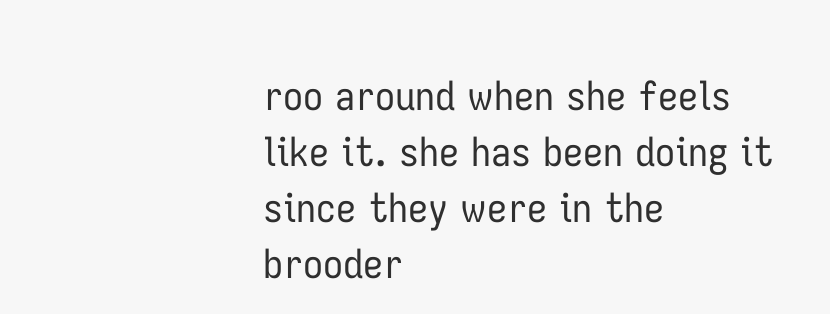roo around when she feels like it. she has been doing it since they were in the brooder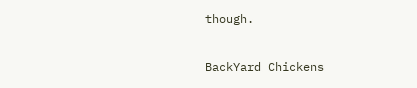though.

BackYard Chickens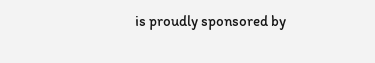is proudly sponsored by